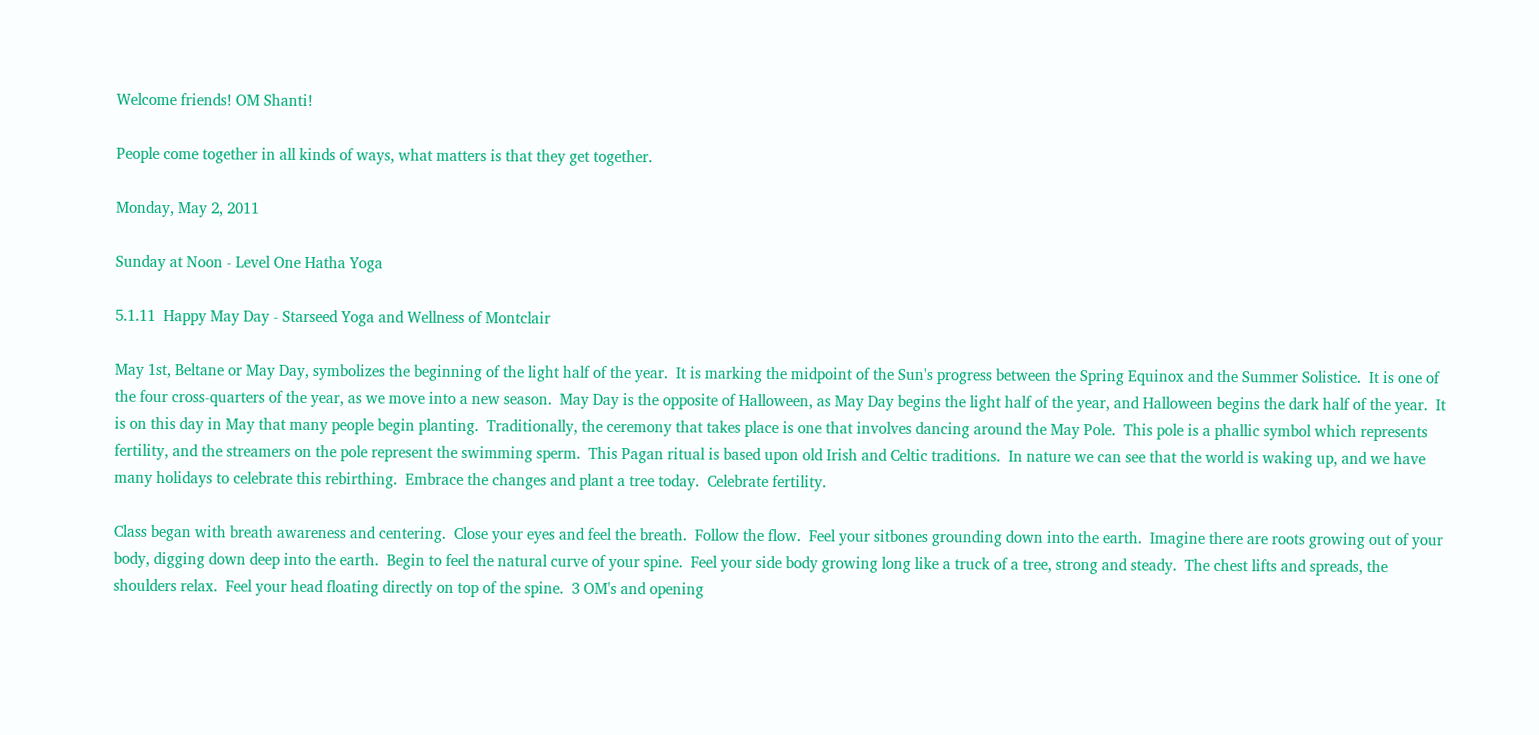Welcome friends! OM Shanti!

People come together in all kinds of ways, what matters is that they get together.

Monday, May 2, 2011

Sunday at Noon - Level One Hatha Yoga

5.1.11  Happy May Day - Starseed Yoga and Wellness of Montclair

May 1st, Beltane or May Day, symbolizes the beginning of the light half of the year.  It is marking the midpoint of the Sun's progress between the Spring Equinox and the Summer Solistice.  It is one of the four cross-quarters of the year, as we move into a new season.  May Day is the opposite of Halloween, as May Day begins the light half of the year, and Halloween begins the dark half of the year.  It is on this day in May that many people begin planting.  Traditionally, the ceremony that takes place is one that involves dancing around the May Pole.  This pole is a phallic symbol which represents fertility, and the streamers on the pole represent the swimming sperm.  This Pagan ritual is based upon old Irish and Celtic traditions.  In nature we can see that the world is waking up, and we have many holidays to celebrate this rebirthing.  Embrace the changes and plant a tree today.  Celebrate fertility.

Class began with breath awareness and centering.  Close your eyes and feel the breath.  Follow the flow.  Feel your sitbones grounding down into the earth.  Imagine there are roots growing out of your body, digging down deep into the earth.  Begin to feel the natural curve of your spine.  Feel your side body growing long like a truck of a tree, strong and steady.  The chest lifts and spreads, the shoulders relax.  Feel your head floating directly on top of the spine.  3 OM's and opening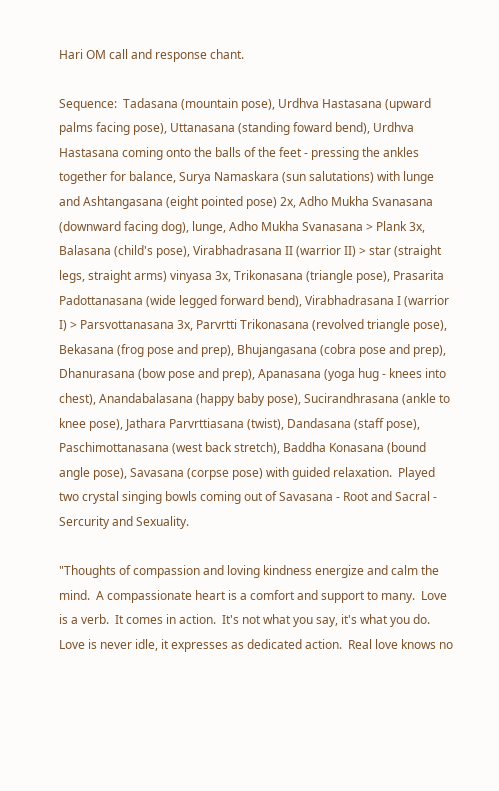Hari OM call and response chant.

Sequence:  Tadasana (mountain pose), Urdhva Hastasana (upward palms facing pose), Uttanasana (standing foward bend), Urdhva Hastasana coming onto the balls of the feet - pressing the ankles together for balance, Surya Namaskara (sun salutations) with lunge and Ashtangasana (eight pointed pose) 2x, Adho Mukha Svanasana (downward facing dog), lunge, Adho Mukha Svanasana > Plank 3x, Balasana (child's pose), Virabhadrasana II (warrior II) > star (straight legs, straight arms) vinyasa 3x, Trikonasana (triangle pose), Prasarita Padottanasana (wide legged forward bend), Virabhadrasana I (warrior I) > Parsvottanasana 3x, Parvrtti Trikonasana (revolved triangle pose), Bekasana (frog pose and prep), Bhujangasana (cobra pose and prep), Dhanurasana (bow pose and prep), Apanasana (yoga hug - knees into chest), Anandabalasana (happy baby pose), Sucirandhrasana (ankle to knee pose), Jathara Parvrttiasana (twist), Dandasana (staff pose), Paschimottanasana (west back stretch), Baddha Konasana (bound angle pose), Savasana (corpse pose) with guided relaxation.  Played two crystal singing bowls coming out of Savasana - Root and Sacral - Sercurity and Sexuality.

"Thoughts of compassion and loving kindness energize and calm the mind.  A compassionate heart is a comfort and support to many.  Love is a verb.  It comes in action.  It's not what you say, it's what you do.  Love is never idle, it expresses as dedicated action.  Real love knows no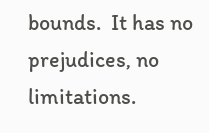bounds.  It has no prejudices, no limitations.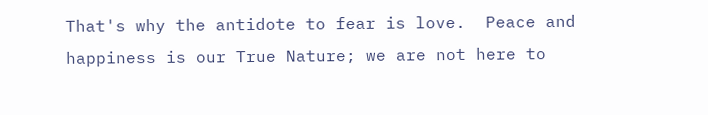That's why the antidote to fear is love.  Peace and happiness is our True Nature; we are not here to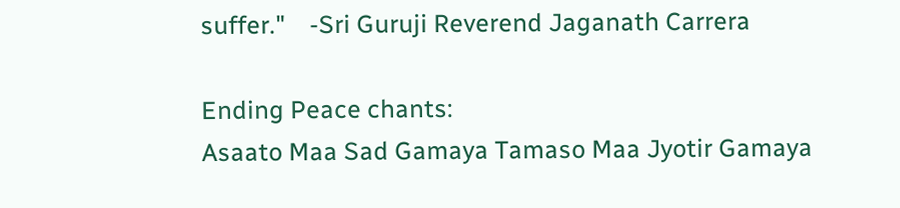suffer."    -Sri Guruji Reverend Jaganath Carrera

Ending Peace chants:
Asaato Maa Sad Gamaya Tamaso Maa Jyotir Gamaya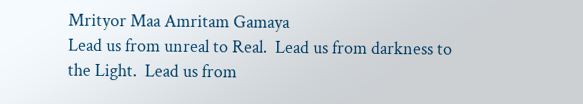Mrityor Maa Amritam Gamaya
Lead us from unreal to Real.  Lead us from darkness to the Light.  Lead us from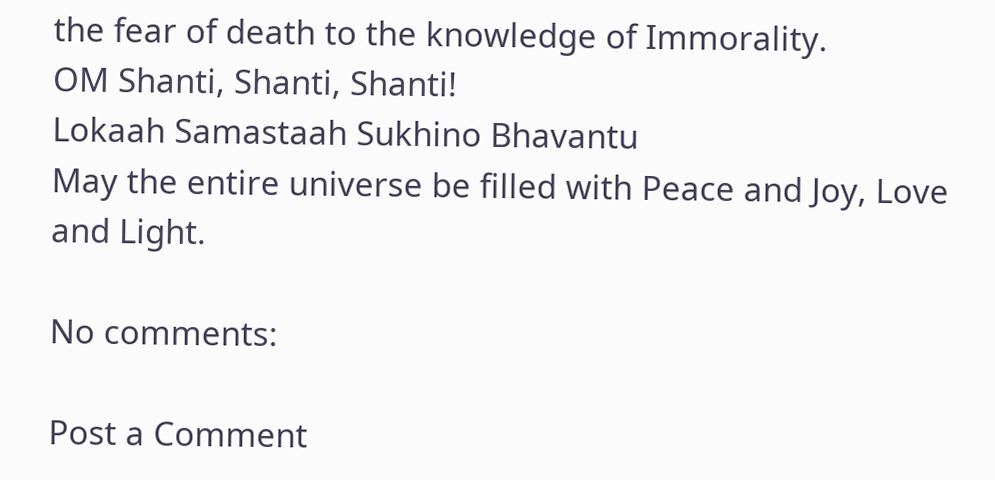the fear of death to the knowledge of Immorality.
OM Shanti, Shanti, Shanti!
Lokaah Samastaah Sukhino Bhavantu
May the entire universe be filled with Peace and Joy, Love and Light.

No comments:

Post a Comment